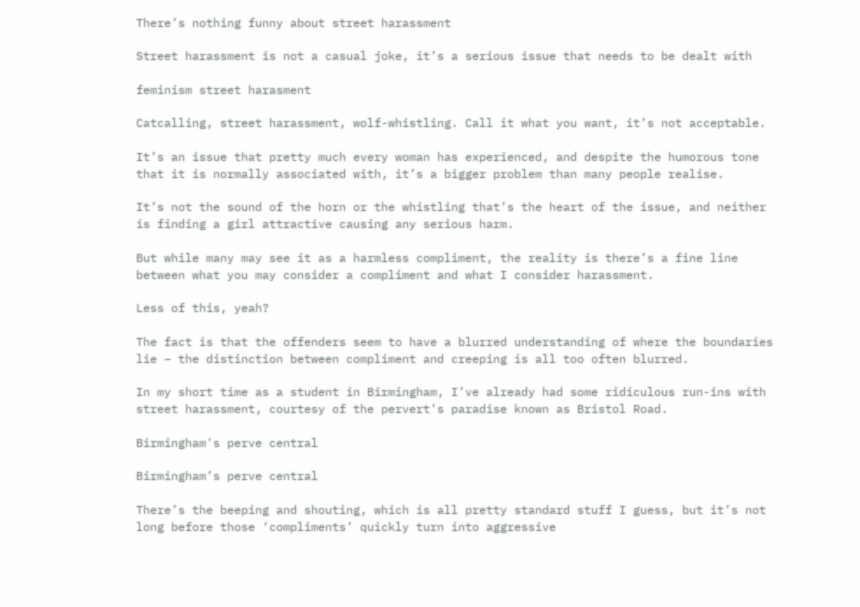There’s nothing funny about street harassment

Street harassment is not a casual joke, it’s a serious issue that needs to be dealt with

feminism street harasment

Catcalling, street harassment, wolf-whistling. Call it what you want, it’s not acceptable.

It’s an issue that pretty much every woman has experienced, and despite the humorous tone that it is normally associated with, it’s a bigger problem than many people realise.

It’s not the sound of the horn or the whistling that’s the heart of the issue, and neither is finding a girl attractive causing any serious harm.

But while many may see it as a harmless compliment, the reality is there’s a fine line between what you may consider a compliment and what I consider harassment.

Less of this, yeah?

The fact is that the offenders seem to have a blurred understanding of where the boundaries lie – the distinction between compliment and creeping is all too often blurred.

In my short time as a student in Birmingham, I’ve already had some ridiculous run-ins with street harassment, courtesy of the pervert’s paradise known as Bristol Road.

Birmingham's perve central

Birmingham’s perve central

There’s the beeping and shouting, which is all pretty standard stuff I guess, but it’s not long before those ‘compliments’ quickly turn into aggressive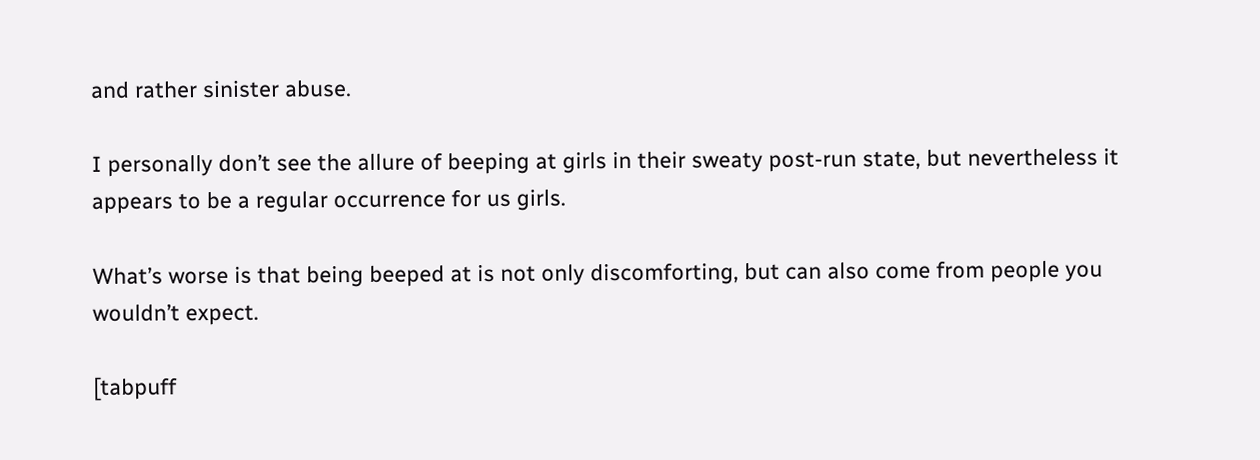and rather sinister abuse.

I personally don’t see the allure of beeping at girls in their sweaty post-run state, but nevertheless it appears to be a regular occurrence for us girls.

What’s worse is that being beeped at is not only discomforting, but can also come from people you wouldn’t expect.

[tabpuff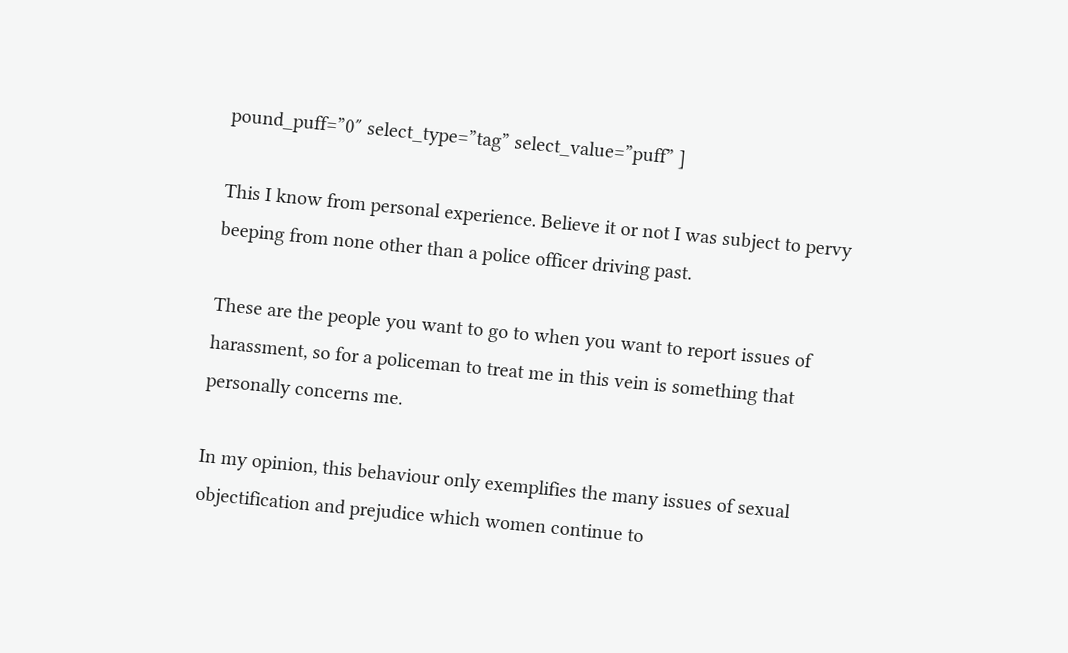pound_puff=”0″ select_type=”tag” select_value=”puff” ]

This I know from personal experience. Believe it or not I was subject to pervy beeping from none other than a police officer driving past.

These are the people you want to go to when you want to report issues of harassment, so for a policeman to treat me in this vein is something that personally concerns me.

In my opinion, this behaviour only exemplifies the many issues of sexual objectification and prejudice which women continue to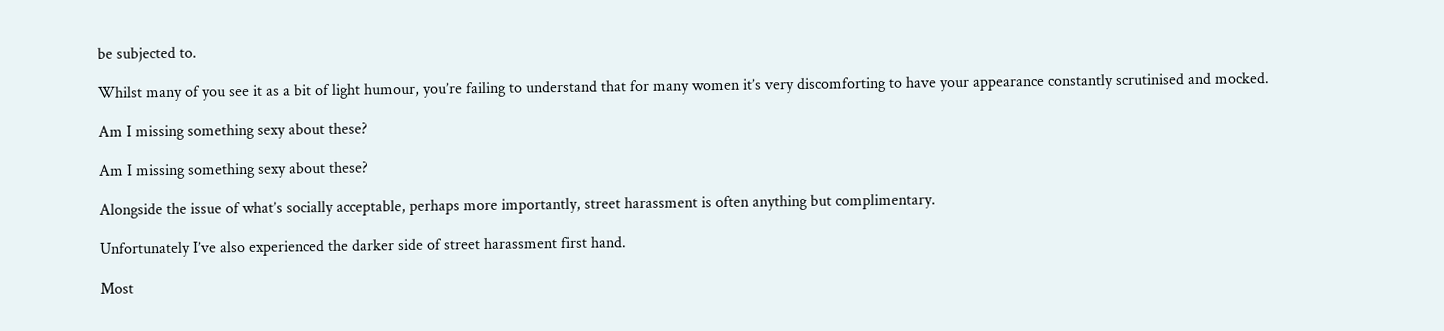be subjected to.

Whilst many of you see it as a bit of light humour, you’re failing to understand that for many women it’s very discomforting to have your appearance constantly scrutinised and mocked.

Am I missing something sexy about these?

Am I missing something sexy about these?

Alongside the issue of what’s socially acceptable, perhaps more importantly, street harassment is often anything but complimentary.

Unfortunately I’ve also experienced the darker side of street harassment first hand.

Most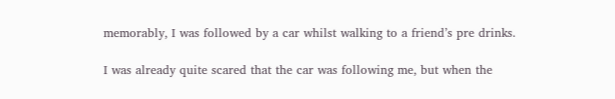memorably, I was followed by a car whilst walking to a friend’s pre drinks.

I was already quite scared that the car was following me, but when the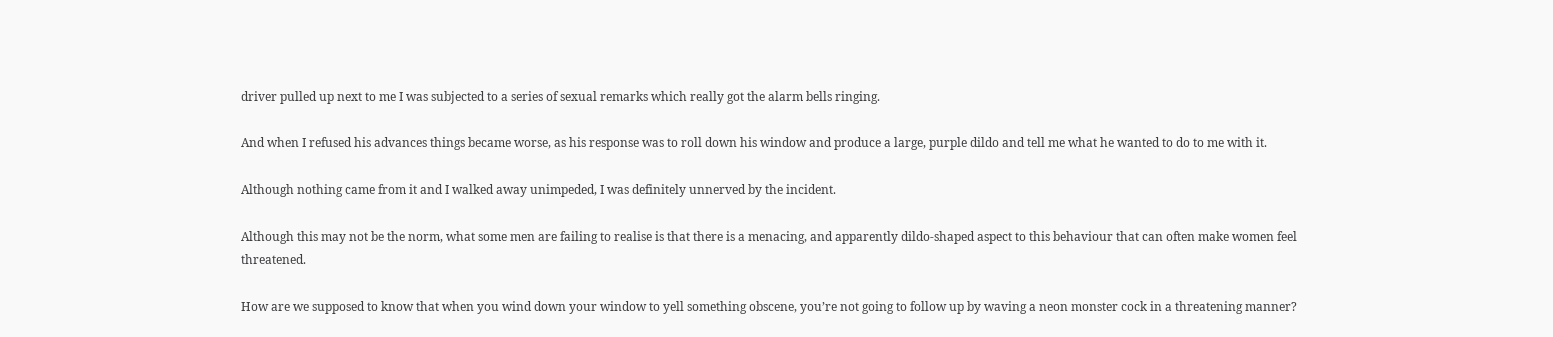driver pulled up next to me I was subjected to a series of sexual remarks which really got the alarm bells ringing.

And when I refused his advances things became worse, as his response was to roll down his window and produce a large, purple dildo and tell me what he wanted to do to me with it.

Although nothing came from it and I walked away unimpeded, I was definitely unnerved by the incident.

Although this may not be the norm, what some men are failing to realise is that there is a menacing, and apparently dildo-shaped aspect to this behaviour that can often make women feel threatened.

How are we supposed to know that when you wind down your window to yell something obscene, you’re not going to follow up by waving a neon monster cock in a threatening manner?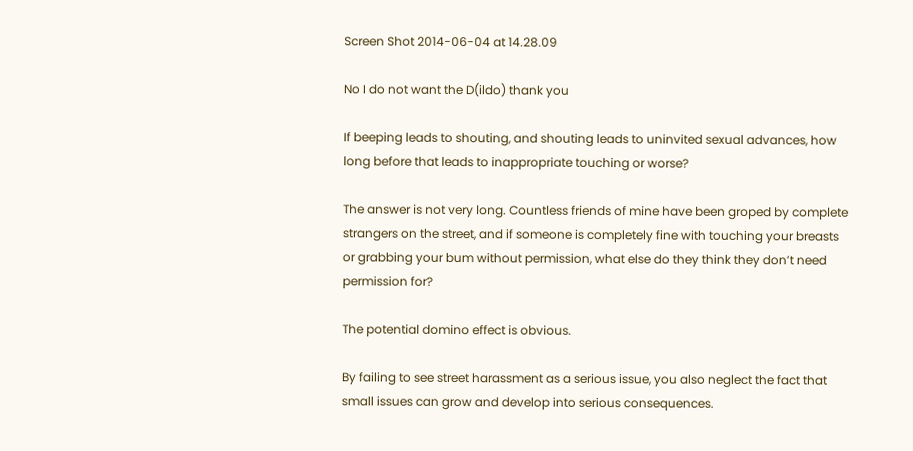Screen Shot 2014-06-04 at 14.28.09

No I do not want the D(ildo) thank you

If beeping leads to shouting, and shouting leads to uninvited sexual advances, how long before that leads to inappropriate touching or worse?

The answer is not very long. Countless friends of mine have been groped by complete strangers on the street, and if someone is completely fine with touching your breasts or grabbing your bum without permission, what else do they think they don’t need permission for?

The potential domino effect is obvious.

By failing to see street harassment as a serious issue, you also neglect the fact that small issues can grow and develop into serious consequences.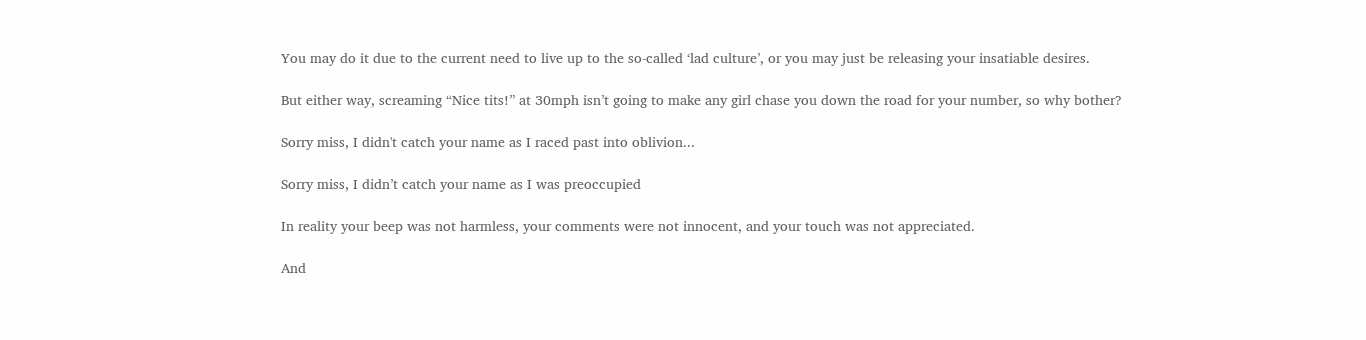You may do it due to the current need to live up to the so-called ‘lad culture’, or you may just be releasing your insatiable desires.

But either way, screaming “Nice tits!” at 30mph isn’t going to make any girl chase you down the road for your number, so why bother?

Sorry miss, I didn't catch your name as I raced past into oblivion...

Sorry miss, I didn’t catch your name as I was preoccupied

In reality your beep was not harmless, your comments were not innocent, and your touch was not appreciated.

And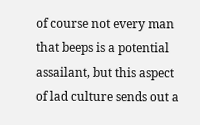of course not every man that beeps is a potential assailant, but this aspect of lad culture sends out a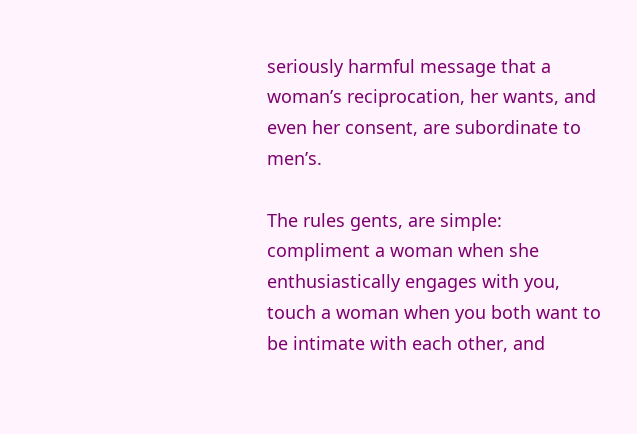seriously harmful message that a woman’s reciprocation, her wants, and even her consent, are subordinate to men’s.

The rules gents, are simple: compliment a woman when she enthusiastically engages with you, touch a woman when you both want to be intimate with each other, and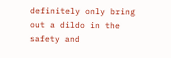definitely only bring out a dildo in the safety and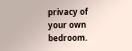privacy of your own bedroom.